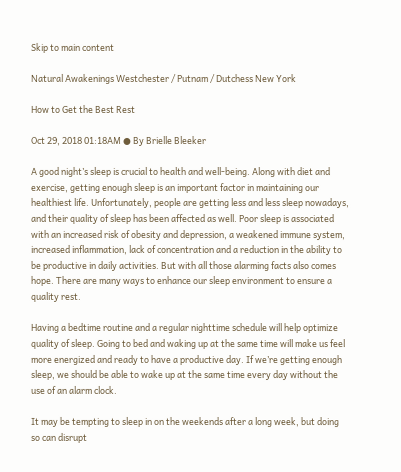Skip to main content

Natural Awakenings Westchester / Putnam / Dutchess New York

How to Get the Best Rest

Oct 29, 2018 01:18AM ● By Brielle Bleeker

A good night’s sleep is crucial to health and well-being. Along with diet and exercise, getting enough sleep is an important factor in maintaining our healthiest life. Unfortunately, people are getting less and less sleep nowadays, and their quality of sleep has been affected as well. Poor sleep is associated with an increased risk of obesity and depression, a weakened immune system, increased inflammation, lack of concentration and a reduction in the ability to be productive in daily activities. But with all those alarming facts also comes hope. There are many ways to enhance our sleep environment to ensure a quality rest.

Having a bedtime routine and a regular nighttime schedule will help optimize quality of sleep. Going to bed and waking up at the same time will make us feel more energized and ready to have a productive day. If we’re getting enough sleep, we should be able to wake up at the same time every day without the use of an alarm clock.

It may be tempting to sleep in on the weekends after a long week, but doing so can disrupt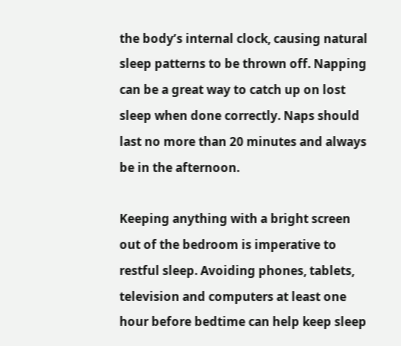the body’s internal clock, causing natural sleep patterns to be thrown off. Napping can be a great way to catch up on lost sleep when done correctly. Naps should last no more than 20 minutes and always be in the afternoon.

Keeping anything with a bright screen out of the bedroom is imperative to restful sleep. Avoiding phones, tablets, television and computers at least one hour before bedtime can help keep sleep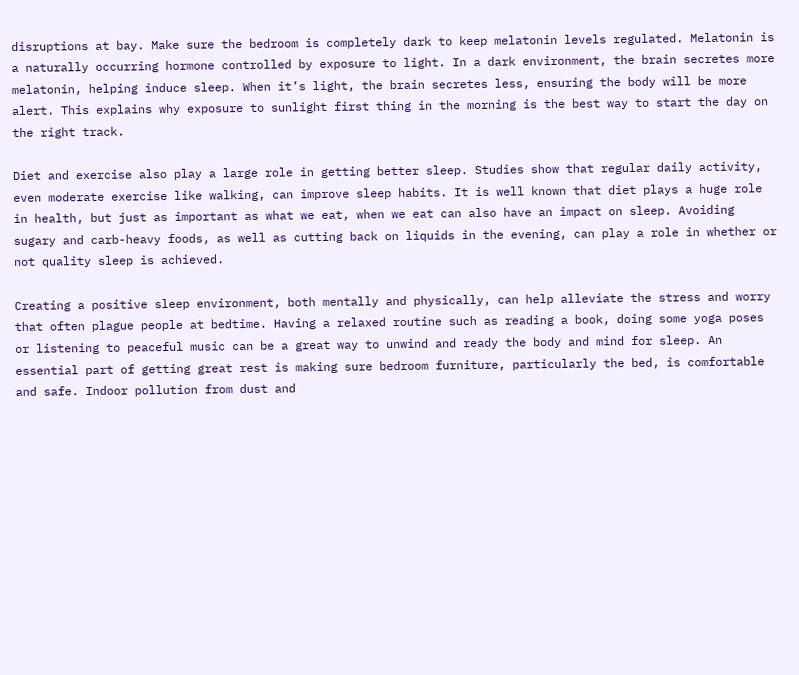disruptions at bay. Make sure the bedroom is completely dark to keep melatonin levels regulated. Melatonin is a naturally occurring hormone controlled by exposure to light. In a dark environment, the brain secretes more melatonin, helping induce sleep. When it’s light, the brain secretes less, ensuring the body will be more alert. This explains why exposure to sunlight first thing in the morning is the best way to start the day on the right track.

Diet and exercise also play a large role in getting better sleep. Studies show that regular daily activity, even moderate exercise like walking, can improve sleep habits. It is well known that diet plays a huge role in health, but just as important as what we eat, when we eat can also have an impact on sleep. Avoiding sugary and carb-heavy foods, as well as cutting back on liquids in the evening, can play a role in whether or not quality sleep is achieved.

Creating a positive sleep environment, both mentally and physically, can help alleviate the stress and worry that often plague people at bedtime. Having a relaxed routine such as reading a book, doing some yoga poses or listening to peaceful music can be a great way to unwind and ready the body and mind for sleep. An essential part of getting great rest is making sure bedroom furniture, particularly the bed, is comfortable and safe. Indoor pollution from dust and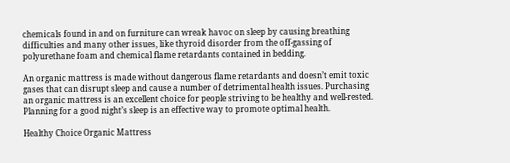chemicals found in and on furniture can wreak havoc on sleep by causing breathing difficulties and many other issues, like thyroid disorder from the off-gassing of polyurethane foam and chemical flame retardants contained in bedding.

An organic mattress is made without dangerous flame retardants and doesn’t emit toxic gases that can disrupt sleep and cause a number of detrimental health issues. Purchasing an organic mattress is an excellent choice for people striving to be healthy and well-rested. Planning for a good night’s sleep is an effective way to promote optimal health.

Healthy Choice Organic Mattress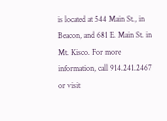is located at 544 Main St., in Beacon, and 681 E. Main St. in Mt. Kisco. For more information, call 914.241.2467 or visit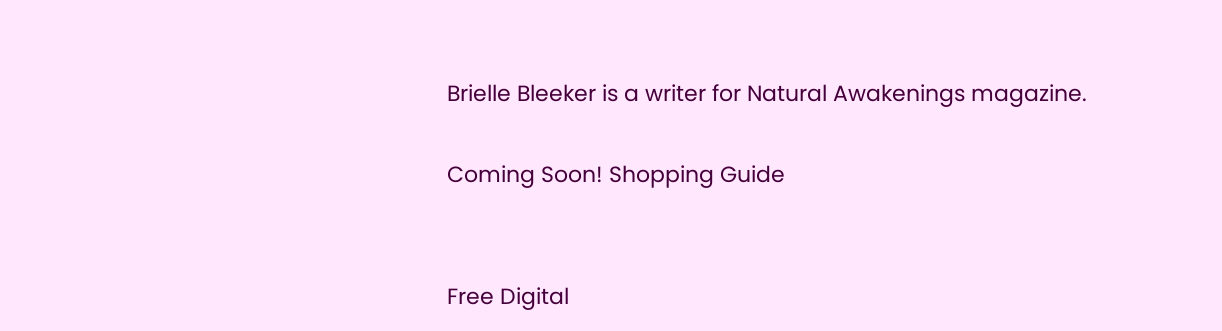Brielle Bleeker is a writer for Natural Awakenings magazine.

Coming Soon! Shopping Guide


Free Digital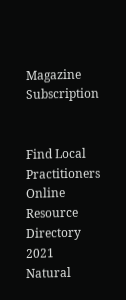Magazine Subscription


Find Local Practitioners
Online Resource Directory
2021 Natural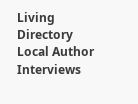Living Directory
Local Author Interviews